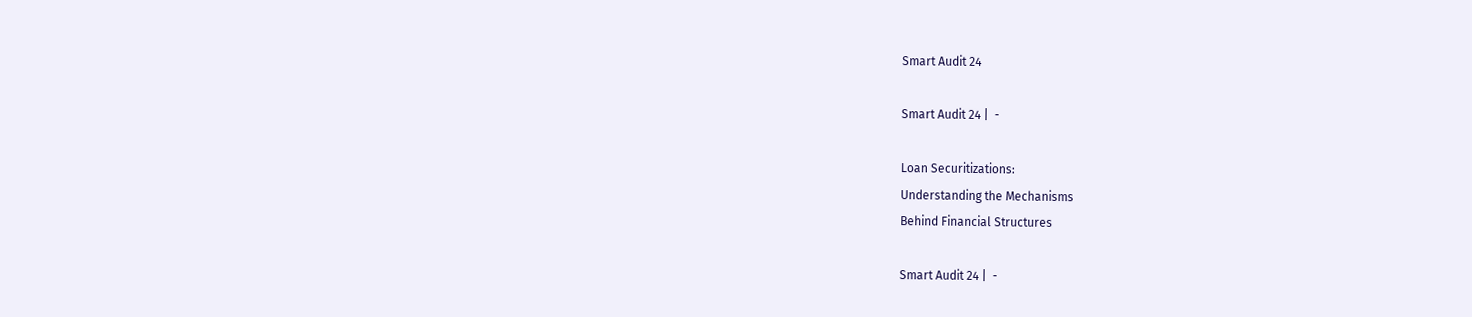Smart Audit 24

Smart Audit 24 |  -

Loan Securitizations:
Understanding the Mechanisms
Behind Financial Structures

Smart Audit 24 |  -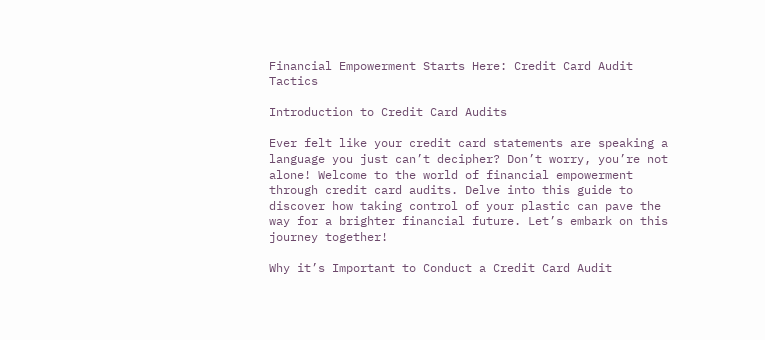Financial Empowerment Starts Here: Credit Card Audit Tactics

Introduction to Credit Card Audits

Ever felt like your credit card statements are speaking a language you just can’t decipher? Don’t worry, you’re not alone! Welcome to the world of financial empowerment through credit card audits. Delve into this guide to discover how taking control of your plastic can pave the way for a brighter financial future. Let’s embark on this journey together!

Why it’s Important to Conduct a Credit Card Audit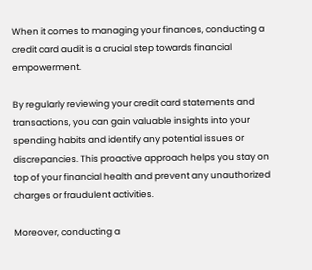When it comes to managing your finances, conducting a credit card audit is a crucial step towards financial empowerment.

By regularly reviewing your credit card statements and transactions, you can gain valuable insights into your spending habits and identify any potential issues or discrepancies. This proactive approach helps you stay on top of your financial health and prevent any unauthorized charges or fraudulent activities.

Moreover, conducting a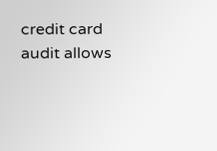credit card audit allows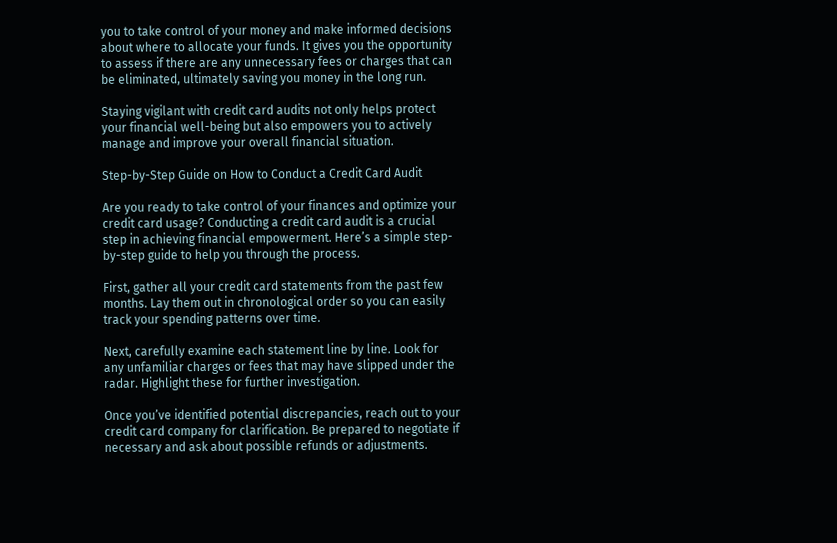you to take control of your money and make informed decisions about where to allocate your funds. It gives you the opportunity to assess if there are any unnecessary fees or charges that can be eliminated, ultimately saving you money in the long run.

Staying vigilant with credit card audits not only helps protect your financial well-being but also empowers you to actively manage and improve your overall financial situation.

Step-by-Step Guide on How to Conduct a Credit Card Audit

Are you ready to take control of your finances and optimize your credit card usage? Conducting a credit card audit is a crucial step in achieving financial empowerment. Here’s a simple step-by-step guide to help you through the process.

First, gather all your credit card statements from the past few months. Lay them out in chronological order so you can easily track your spending patterns over time.

Next, carefully examine each statement line by line. Look for any unfamiliar charges or fees that may have slipped under the radar. Highlight these for further investigation.

Once you’ve identified potential discrepancies, reach out to your credit card company for clarification. Be prepared to negotiate if necessary and ask about possible refunds or adjustments.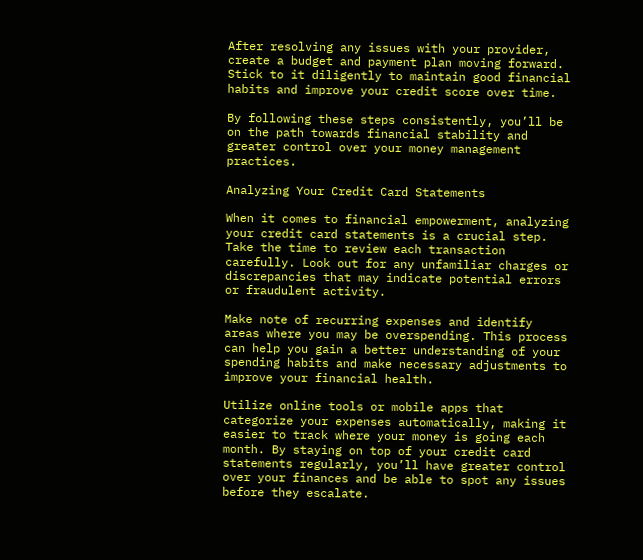After resolving any issues with your provider, create a budget and payment plan moving forward. Stick to it diligently to maintain good financial habits and improve your credit score over time.

By following these steps consistently, you’ll be on the path towards financial stability and greater control over your money management practices.

Analyzing Your Credit Card Statements

When it comes to financial empowerment, analyzing your credit card statements is a crucial step. Take the time to review each transaction carefully. Look out for any unfamiliar charges or discrepancies that may indicate potential errors or fraudulent activity.

Make note of recurring expenses and identify areas where you may be overspending. This process can help you gain a better understanding of your spending habits and make necessary adjustments to improve your financial health.

Utilize online tools or mobile apps that categorize your expenses automatically, making it easier to track where your money is going each month. By staying on top of your credit card statements regularly, you’ll have greater control over your finances and be able to spot any issues before they escalate.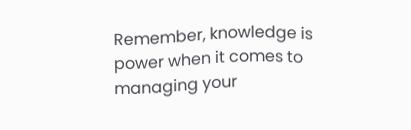Remember, knowledge is power when it comes to managing your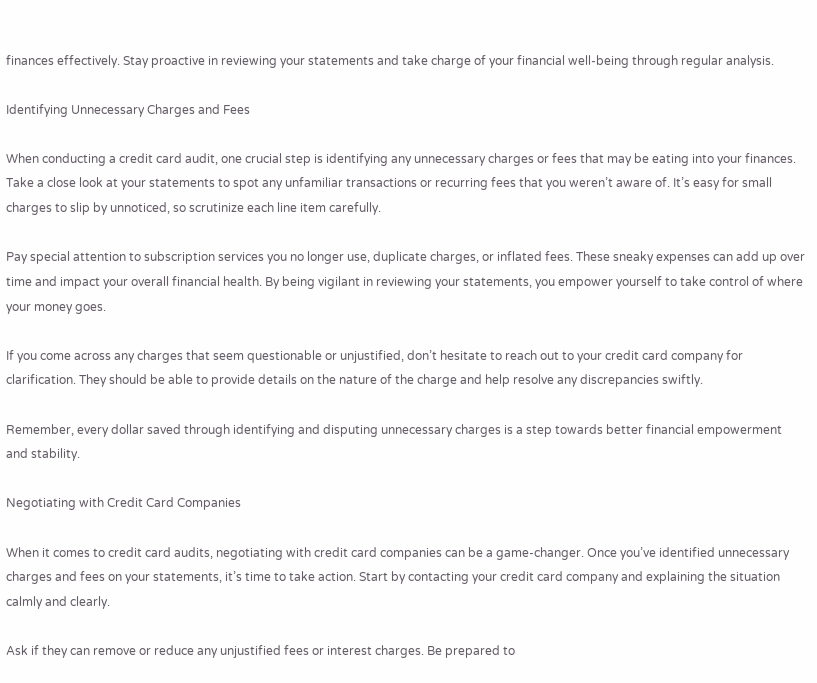finances effectively. Stay proactive in reviewing your statements and take charge of your financial well-being through regular analysis.

Identifying Unnecessary Charges and Fees

When conducting a credit card audit, one crucial step is identifying any unnecessary charges or fees that may be eating into your finances. Take a close look at your statements to spot any unfamiliar transactions or recurring fees that you weren’t aware of. It’s easy for small charges to slip by unnoticed, so scrutinize each line item carefully.

Pay special attention to subscription services you no longer use, duplicate charges, or inflated fees. These sneaky expenses can add up over time and impact your overall financial health. By being vigilant in reviewing your statements, you empower yourself to take control of where your money goes.

If you come across any charges that seem questionable or unjustified, don’t hesitate to reach out to your credit card company for clarification. They should be able to provide details on the nature of the charge and help resolve any discrepancies swiftly.

Remember, every dollar saved through identifying and disputing unnecessary charges is a step towards better financial empowerment and stability.

Negotiating with Credit Card Companies

When it comes to credit card audits, negotiating with credit card companies can be a game-changer. Once you’ve identified unnecessary charges and fees on your statements, it’s time to take action. Start by contacting your credit card company and explaining the situation calmly and clearly.

Ask if they can remove or reduce any unjustified fees or interest charges. Be prepared to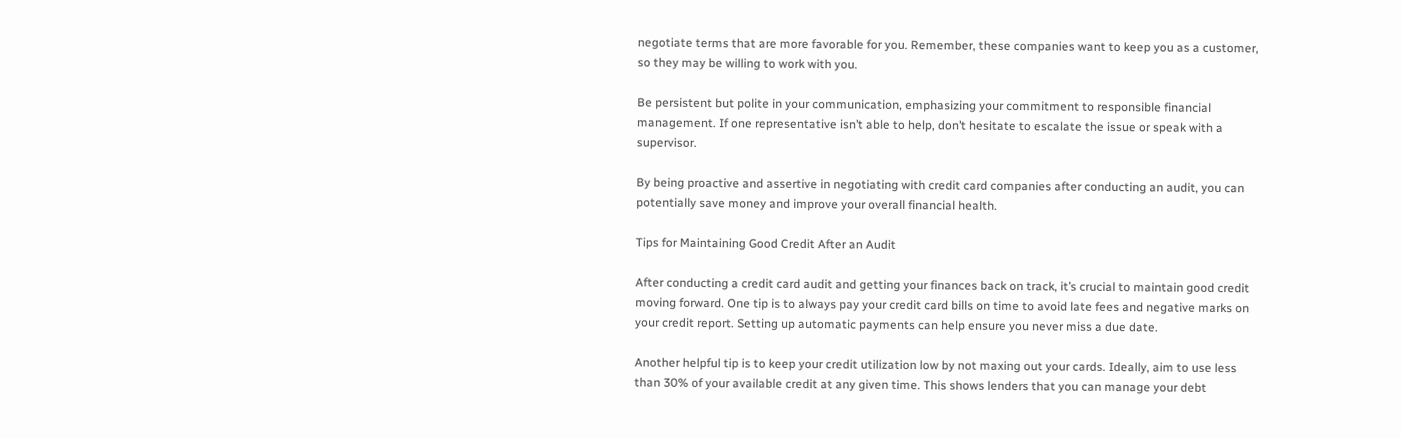negotiate terms that are more favorable for you. Remember, these companies want to keep you as a customer, so they may be willing to work with you.

Be persistent but polite in your communication, emphasizing your commitment to responsible financial management. If one representative isn’t able to help, don’t hesitate to escalate the issue or speak with a supervisor.

By being proactive and assertive in negotiating with credit card companies after conducting an audit, you can potentially save money and improve your overall financial health.

Tips for Maintaining Good Credit After an Audit

After conducting a credit card audit and getting your finances back on track, it’s crucial to maintain good credit moving forward. One tip is to always pay your credit card bills on time to avoid late fees and negative marks on your credit report. Setting up automatic payments can help ensure you never miss a due date.

Another helpful tip is to keep your credit utilization low by not maxing out your cards. Ideally, aim to use less than 30% of your available credit at any given time. This shows lenders that you can manage your debt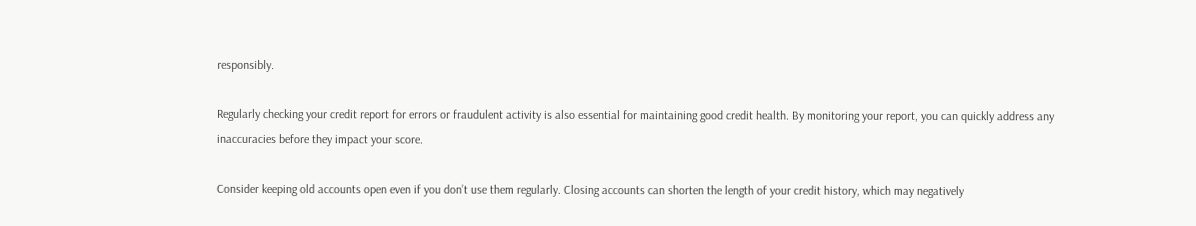responsibly.

Regularly checking your credit report for errors or fraudulent activity is also essential for maintaining good credit health. By monitoring your report, you can quickly address any inaccuracies before they impact your score.

Consider keeping old accounts open even if you don’t use them regularly. Closing accounts can shorten the length of your credit history, which may negatively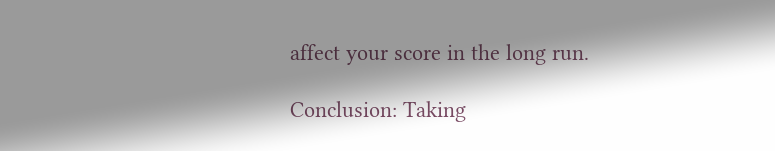affect your score in the long run.

Conclusion: Taking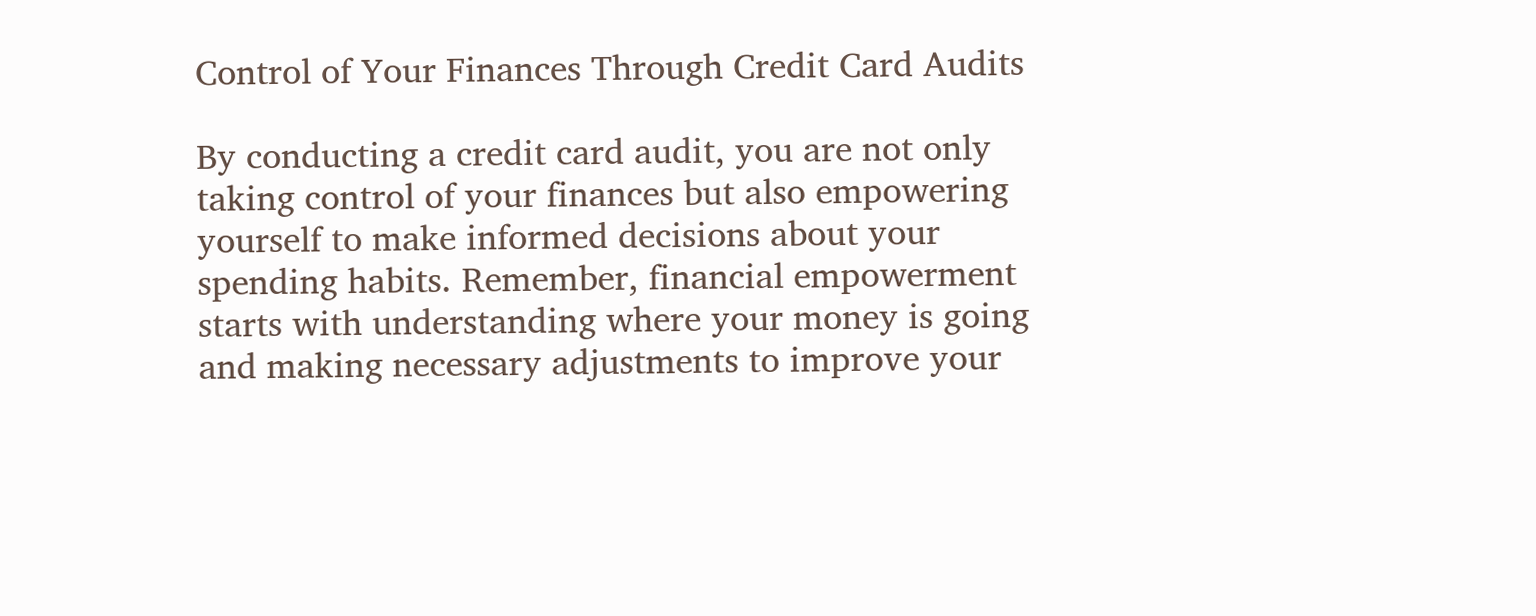Control of Your Finances Through Credit Card Audits

By conducting a credit card audit, you are not only taking control of your finances but also empowering yourself to make informed decisions about your spending habits. Remember, financial empowerment starts with understanding where your money is going and making necessary adjustments to improve your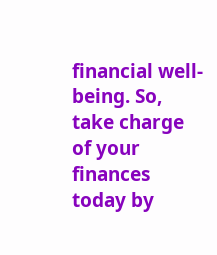financial well-being. So, take charge of your finances today by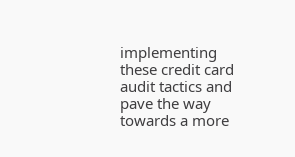implementing these credit card audit tactics and pave the way towards a more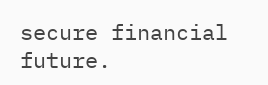secure financial future.